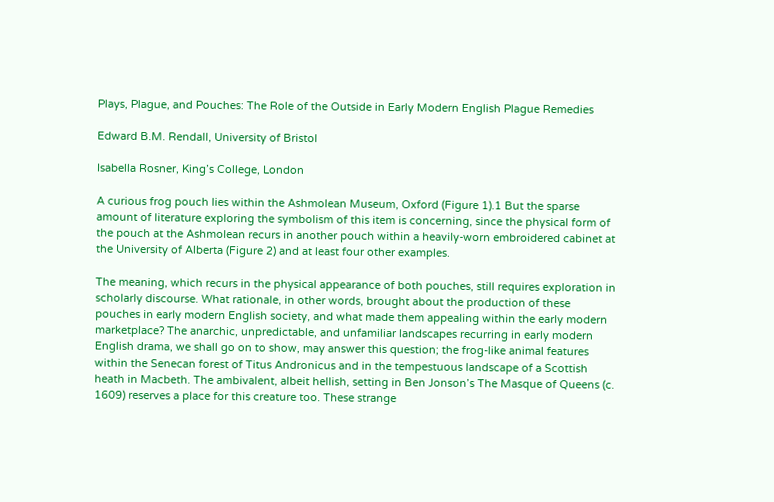Plays, Plague, and Pouches: The Role of the Outside in Early Modern English Plague Remedies

Edward B.M. Rendall, University of Bristol

Isabella Rosner, King’s College, London

A curious frog pouch lies within the Ashmolean Museum, Oxford (Figure 1).1 But the sparse amount of literature exploring the symbolism of this item is concerning, since the physical form of the pouch at the Ashmolean recurs in another pouch within a heavily-worn embroidered cabinet at the University of Alberta (Figure 2) and at least four other examples.

The meaning, which recurs in the physical appearance of both pouches, still requires exploration in scholarly discourse. What rationale, in other words, brought about the production of these pouches in early modern English society, and what made them appealing within the early modern marketplace? The anarchic, unpredictable, and unfamiliar landscapes recurring in early modern English drama, we shall go on to show, may answer this question; the frog-like animal features within the Senecan forest of Titus Andronicus and in the tempestuous landscape of a Scottish heath in Macbeth. The ambivalent, albeit hellish, setting in Ben Jonson’s The Masque of Queens (c. 1609) reserves a place for this creature too. These strange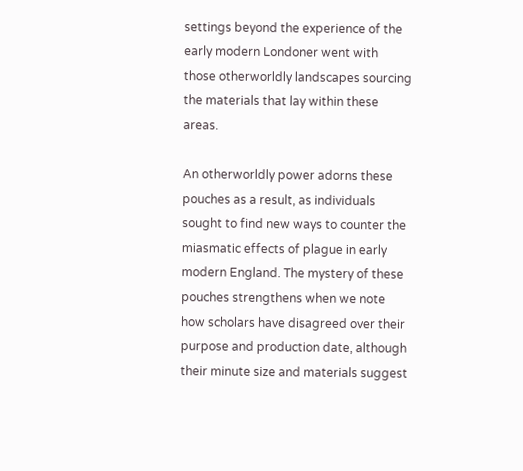settings beyond the experience of the early modern Londoner went with those otherworldly landscapes sourcing the materials that lay within these areas.

An otherworldly power adorns these pouches as a result, as individuals sought to find new ways to counter the miasmatic effects of plague in early modern England. The mystery of these pouches strengthens when we note how scholars have disagreed over their purpose and production date, although their minute size and materials suggest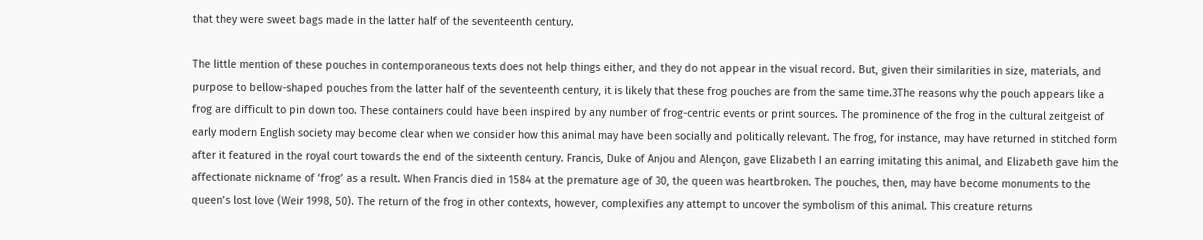that they were sweet bags made in the latter half of the seventeenth century.

The little mention of these pouches in contemporaneous texts does not help things either, and they do not appear in the visual record. But, given their similarities in size, materials, and purpose to bellow-shaped pouches from the latter half of the seventeenth century, it is likely that these frog pouches are from the same time.3The reasons why the pouch appears like a frog are difficult to pin down too. These containers could have been inspired by any number of frog-centric events or print sources. The prominence of the frog in the cultural zeitgeist of early modern English society may become clear when we consider how this animal may have been socially and politically relevant. The frog, for instance, may have returned in stitched form after it featured in the royal court towards the end of the sixteenth century. Francis, Duke of Anjou and Alençon, gave Elizabeth I an earring imitating this animal, and Elizabeth gave him the affectionate nickname of ‘frog’ as a result. When Francis died in 1584 at the premature age of 30, the queen was heartbroken. The pouches, then, may have become monuments to the queen’s lost love (Weir 1998, 50). The return of the frog in other contexts, however, complexifies any attempt to uncover the symbolism of this animal. This creature returns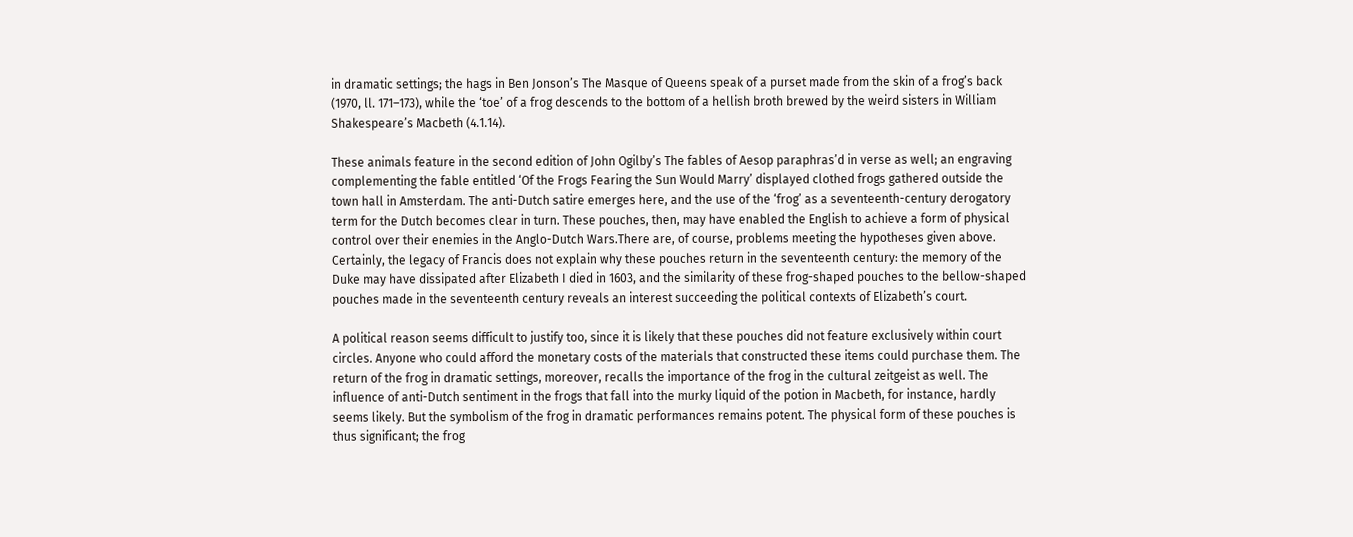in dramatic settings; the hags in Ben Jonson’s The Masque of Queens speak of a purset made from the skin of a frog’s back (1970, ll. 171–173), while the ‘toe’ of a frog descends to the bottom of a hellish broth brewed by the weird sisters in William Shakespeare’s Macbeth (4.1.14).

These animals feature in the second edition of John Ogilby’s The fables of Aesop paraphras’d in verse as well; an engraving complementing the fable entitled ‘Of the Frogs Fearing the Sun Would Marry’ displayed clothed frogs gathered outside the town hall in Amsterdam. The anti-Dutch satire emerges here, and the use of the ‘frog’ as a seventeenth-century derogatory term for the Dutch becomes clear in turn. These pouches, then, may have enabled the English to achieve a form of physical control over their enemies in the Anglo-Dutch Wars.There are, of course, problems meeting the hypotheses given above. Certainly, the legacy of Francis does not explain why these pouches return in the seventeenth century: the memory of the Duke may have dissipated after Elizabeth I died in 1603, and the similarity of these frog-shaped pouches to the bellow-shaped pouches made in the seventeenth century reveals an interest succeeding the political contexts of Elizabeth’s court.

A political reason seems difficult to justify too, since it is likely that these pouches did not feature exclusively within court circles. Anyone who could afford the monetary costs of the materials that constructed these items could purchase them. The return of the frog in dramatic settings, moreover, recalls the importance of the frog in the cultural zeitgeist as well. The influence of anti-Dutch sentiment in the frogs that fall into the murky liquid of the potion in Macbeth, for instance, hardly seems likely. But the symbolism of the frog in dramatic performances remains potent. The physical form of these pouches is thus significant; the frog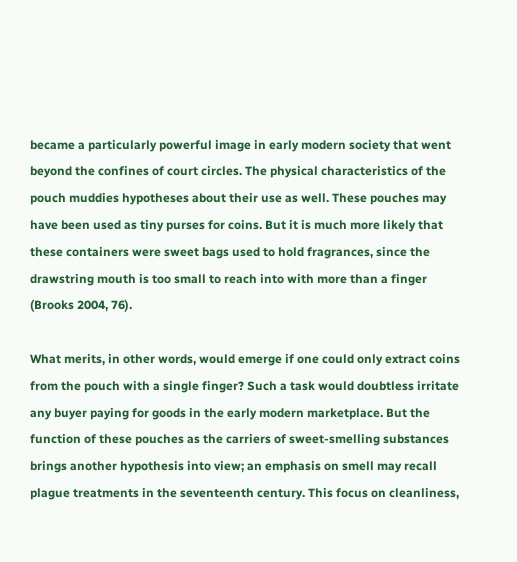became a particularly powerful image in early modern society that went beyond the confines of court circles. The physical characteristics of the pouch muddies hypotheses about their use as well. These pouches may have been used as tiny purses for coins. But it is much more likely that these containers were sweet bags used to hold fragrances, since the drawstring mouth is too small to reach into with more than a finger (Brooks 2004, 76).

What merits, in other words, would emerge if one could only extract coins from the pouch with a single finger? Such a task would doubtless irritate any buyer paying for goods in the early modern marketplace. But the function of these pouches as the carriers of sweet-smelling substances brings another hypothesis into view; an emphasis on smell may recall plague treatments in the seventeenth century. This focus on cleanliness,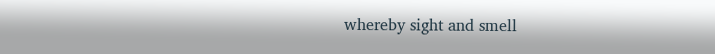whereby sight and smell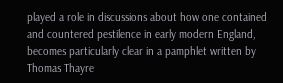played a role in discussions about how one contained and countered pestilence in early modern England, becomes particularly clear in a pamphlet written by Thomas Thayre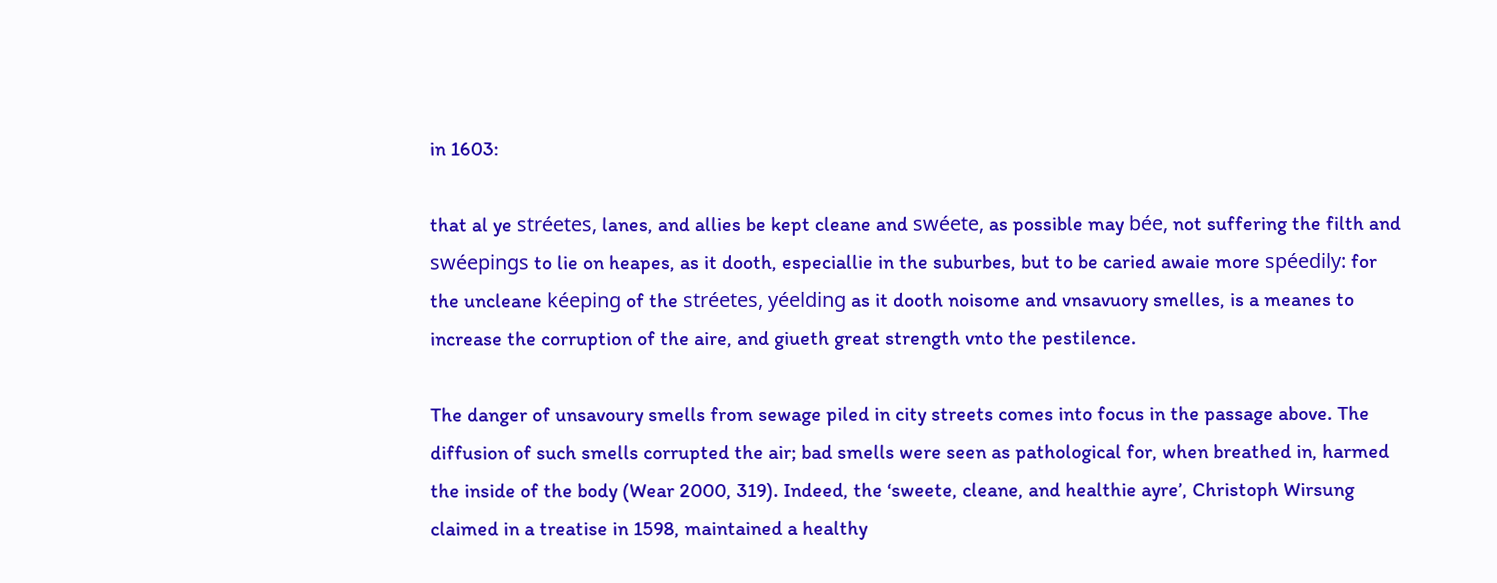in 1603:

that al ye stréetes, lanes, and allies be kept cleane and swéete, as possible may bée, not suffering the filth and swéepings to lie on heapes, as it dooth, especiallie in the suburbes, but to be caried awaie more spéedily: for the uncleane kéeping of the stréetes, yéelding as it dooth noisome and vnsavuory smelles, is a meanes to increase the corruption of the aire, and giueth great strength vnto the pestilence.

The danger of unsavoury smells from sewage piled in city streets comes into focus in the passage above. The diffusion of such smells corrupted the air; bad smells were seen as pathological for, when breathed in, harmed the inside of the body (Wear 2000, 319). Indeed, the ‘sweete, cleane, and healthie ayre’, Christoph Wirsung claimed in a treatise in 1598, maintained a healthy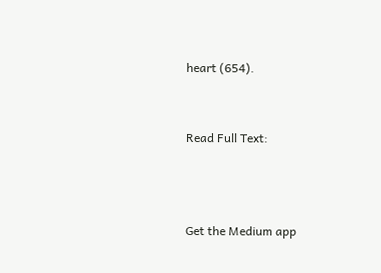heart (654).


Read Full Text:



Get the Medium app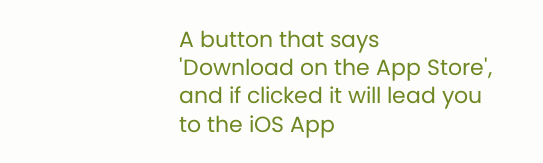A button that says 'Download on the App Store', and if clicked it will lead you to the iOS App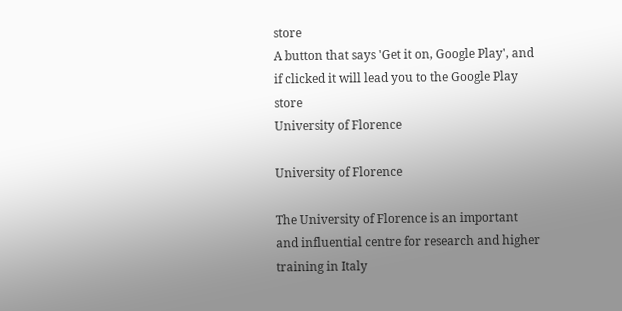store
A button that says 'Get it on, Google Play', and if clicked it will lead you to the Google Play store
University of Florence

University of Florence

The University of Florence is an important and influential centre for research and higher training in Italy